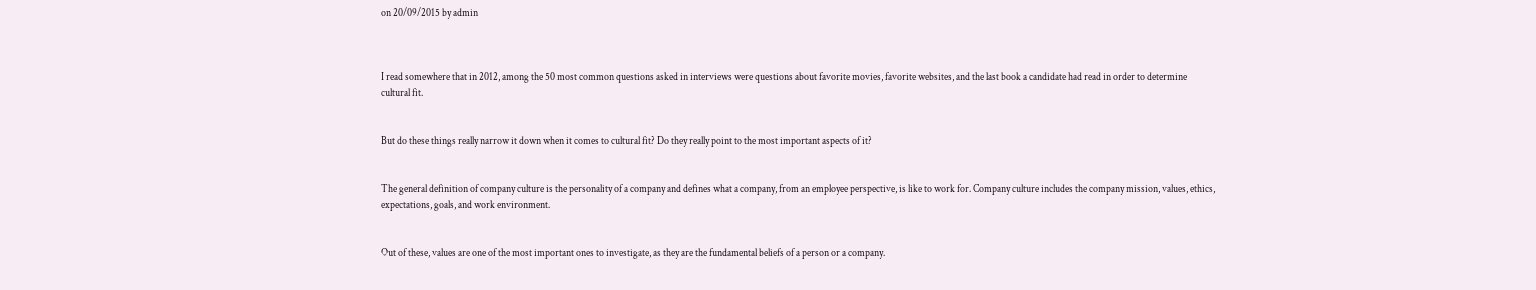on 20/09/2015 by admin



I read somewhere that in 2012, among the 50 most common questions asked in interviews were questions about favorite movies, favorite websites, and the last book a candidate had read in order to determine cultural fit.


But do these things really narrow it down when it comes to cultural fit? Do they really point to the most important aspects of it?


The general definition of company culture is the personality of a company and defines what a company, from an employee perspective, is like to work for. Company culture includes the company mission, values, ethics, expectations, goals, and work environment.


Out of these, values are one of the most important ones to investigate, as they are the fundamental beliefs of a person or a company.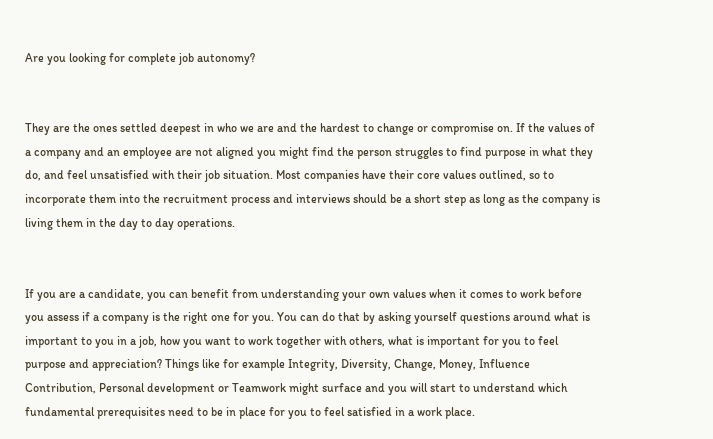Are you looking for complete job autonomy?


They are the ones settled deepest in who we are and the hardest to change or compromise on. If the values of a company and an employee are not aligned you might find the person struggles to find purpose in what they do, and feel unsatisfied with their job situation. Most companies have their core values outlined, so to incorporate them into the recruitment process and interviews should be a short step as long as the company is living them in the day to day operations.


If you are a candidate, you can benefit from understanding your own values when it comes to work before you assess if a company is the right one for you. You can do that by asking yourself questions around what is important to you in a job, how you want to work together with others, what is important for you to feel purpose and appreciation? Things like for example Integrity, Diversity, Change, Money, Influence Contribution, Personal development or Teamwork might surface and you will start to understand which fundamental prerequisites need to be in place for you to feel satisfied in a work place.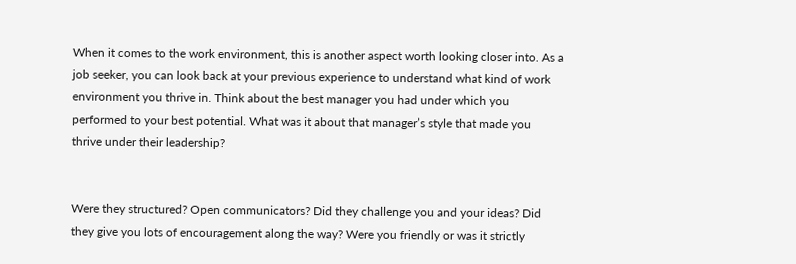When it comes to the work environment, this is another aspect worth looking closer into. As a job seeker, you can look back at your previous experience to understand what kind of work environment you thrive in. Think about the best manager you had under which you performed to your best potential. What was it about that manager’s style that made you thrive under their leadership?


Were they structured? Open communicators? Did they challenge you and your ideas? Did they give you lots of encouragement along the way? Were you friendly or was it strictly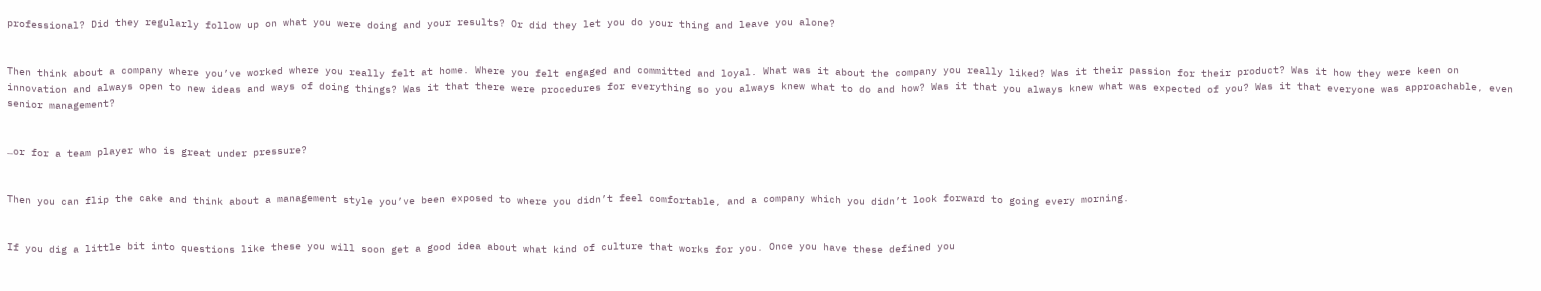professional? Did they regularly follow up on what you were doing and your results? Or did they let you do your thing and leave you alone?


Then think about a company where you’ve worked where you really felt at home. Where you felt engaged and committed and loyal. What was it about the company you really liked? Was it their passion for their product? Was it how they were keen on innovation and always open to new ideas and ways of doing things? Was it that there were procedures for everything so you always knew what to do and how? Was it that you always knew what was expected of you? Was it that everyone was approachable, even senior management?


…or for a team player who is great under pressure?


Then you can flip the cake and think about a management style you’ve been exposed to where you didn’t feel comfortable, and a company which you didn’t look forward to going every morning.


If you dig a little bit into questions like these you will soon get a good idea about what kind of culture that works for you. Once you have these defined you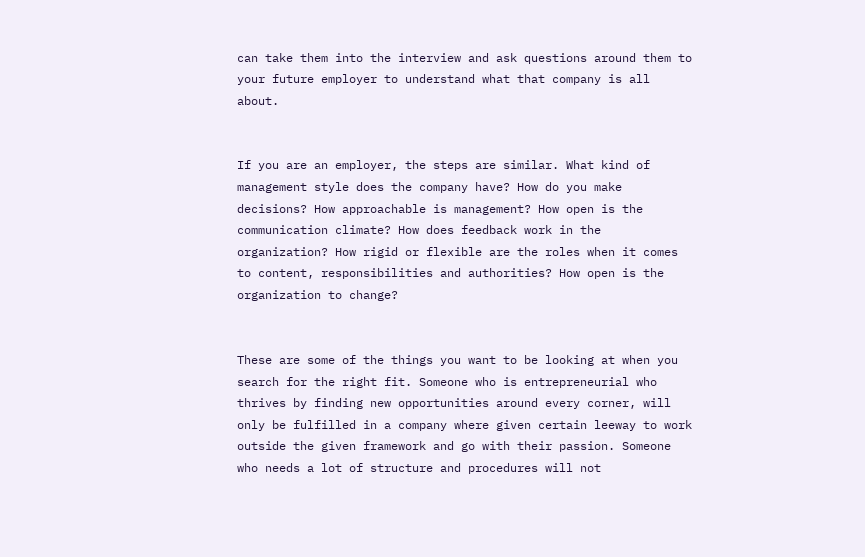can take them into the interview and ask questions around them to your future employer to understand what that company is all about.


If you are an employer, the steps are similar. What kind of management style does the company have? How do you make decisions? How approachable is management? How open is the communication climate? How does feedback work in the organization? How rigid or flexible are the roles when it comes to content, responsibilities and authorities? How open is the organization to change?


These are some of the things you want to be looking at when you search for the right fit. Someone who is entrepreneurial who thrives by finding new opportunities around every corner, will only be fulfilled in a company where given certain leeway to work outside the given framework and go with their passion. Someone who needs a lot of structure and procedures will not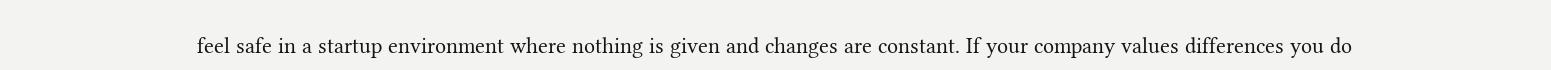feel safe in a startup environment where nothing is given and changes are constant. If your company values differences you do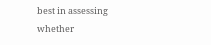best in assessing whether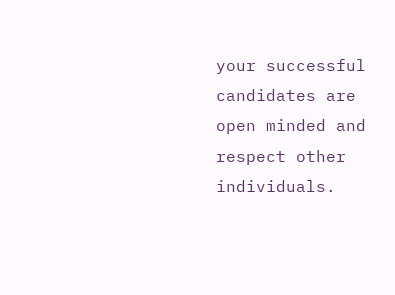your successful candidates are open minded and respect other individuals.